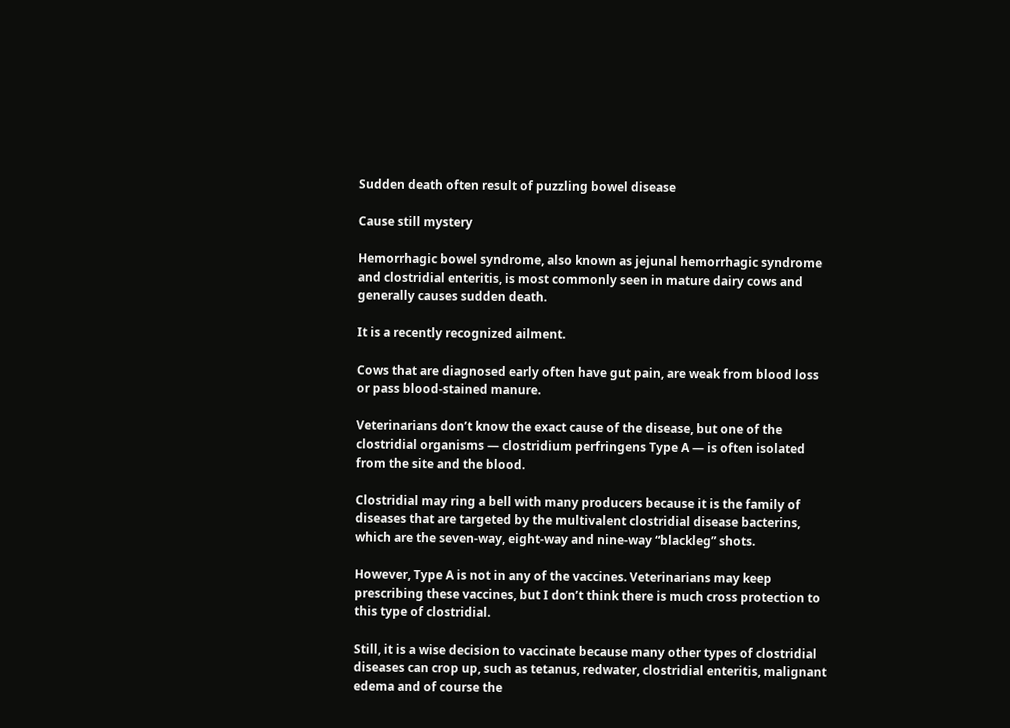Sudden death often result of puzzling bowel disease

Cause still mystery

Hemorrhagic bowel syndrome, also known as jejunal hemorrhagic syndrome and clostridial enteritis, is most commonly seen in mature dairy cows and generally causes sudden death.

It is a recently recognized ailment.

Cows that are diagnosed early often have gut pain, are weak from blood loss or pass blood-stained manure.

Veterinarians don’t know the exact cause of the disease, but one of the clostridial organisms — clostridium perfringens Type A — is often isolated from the site and the blood.

Clostridial may ring a bell with many producers because it is the family of diseases that are targeted by the multivalent clostridial disease bacterins, which are the seven-way, eight-way and nine-way “blackleg” shots.

However, Type A is not in any of the vaccines. Veterinarians may keep prescribing these vaccines, but I don’t think there is much cross protection to this type of clostridial.

Still, it is a wise decision to vaccinate because many other types of clostridial diseases can crop up, such as tetanus, redwater, clostridial enteritis, malignant edema and of course the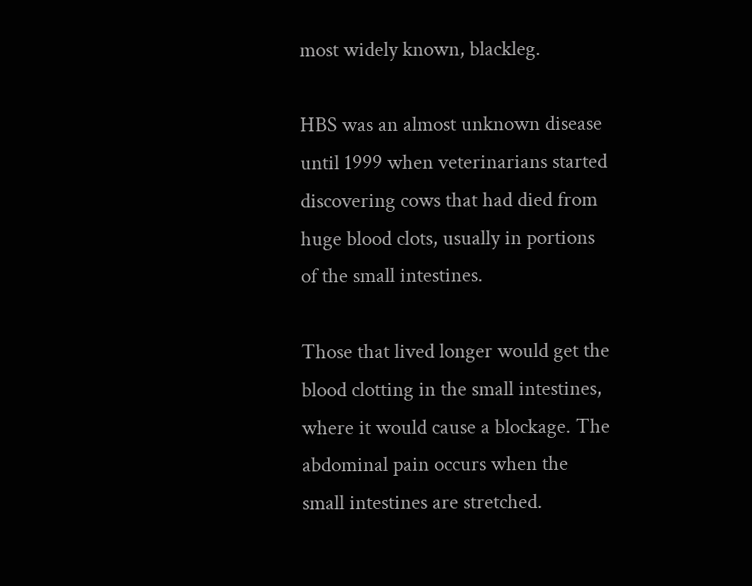most widely known, blackleg.

HBS was an almost unknown disease until 1999 when veterinarians started discovering cows that had died from huge blood clots, usually in portions of the small intestines.

Those that lived longer would get the blood clotting in the small intestines, where it would cause a blockage. The abdominal pain occurs when the small intestines are stretched.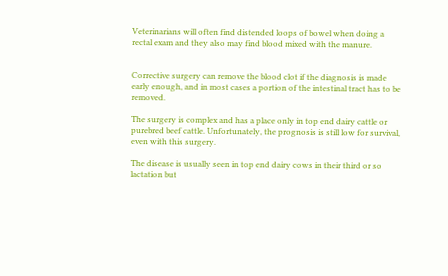Veterinarians will often find distended loops of bowel when doing a rectal exam and they also may find blood mixed with the manure.


Corrective surgery can remove the blood clot if the diagnosis is made early enough, and in most cases a portion of the intestinal tract has to be removed.

The surgery is complex and has a place only in top end dairy cattle or purebred beef cattle. Unfortunately, the prognosis is still low for survival, even with this surgery.

The disease is usually seen in top end dairy cows in their third or so lactation but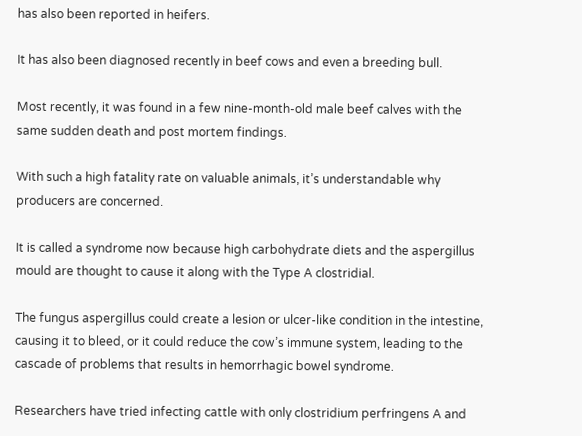has also been reported in heifers.

It has also been diagnosed recently in beef cows and even a breeding bull.

Most recently, it was found in a few nine-month-old male beef calves with the same sudden death and post mortem findings.

With such a high fatality rate on valuable animals, it’s understandable why producers are concerned.

It is called a syndrome now because high carbohydrate diets and the aspergillus mould are thought to cause it along with the Type A clostridial.

The fungus aspergillus could create a lesion or ulcer-like condition in the intestine, causing it to bleed, or it could reduce the cow’s immune system, leading to the cascade of problems that results in hemorrhagic bowel syndrome.

Researchers have tried infecting cattle with only clostridium perfringens A and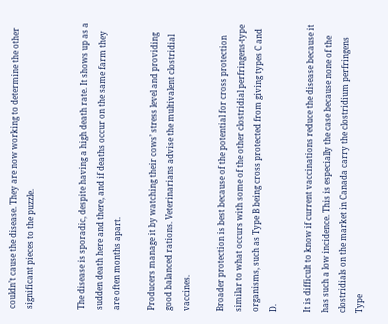couldn’t cause the disease. They are now working to determine the other significant pieces to the puzzle.


The disease is sporadic, despite having a high death rate. It shows up as a sudden death here and there, and if deaths occur on the same farm they are often months apart.

Producers manage it by watching their cows’ stress level and providing good balanced rations. Veterinarians advise the multivalent clostridial vaccines.

Broader protection is best because of the potential for cross protection similar to what occurs with some of the other clostridial perfringens-type organisms, such as Type B being cross protected from giving types C and D.

It is difficult to know if current vaccinations reduce the disease because it has such a low incidence. This is especially the case because none of the clostridials on the market in Canada carry the clostridium perfringens Type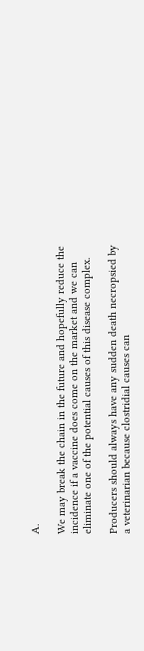A.

We may break the chain in the future and hopefully reduce the incidence if a vaccine does come on the market and we can eliminate one of the potential causes of this disease complex.

Producers should always have any sudden death necropsied by a veterinarian because clostridial causes can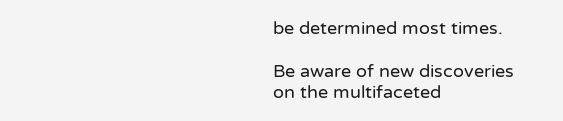be determined most times.

Be aware of new discoveries on the multifaceted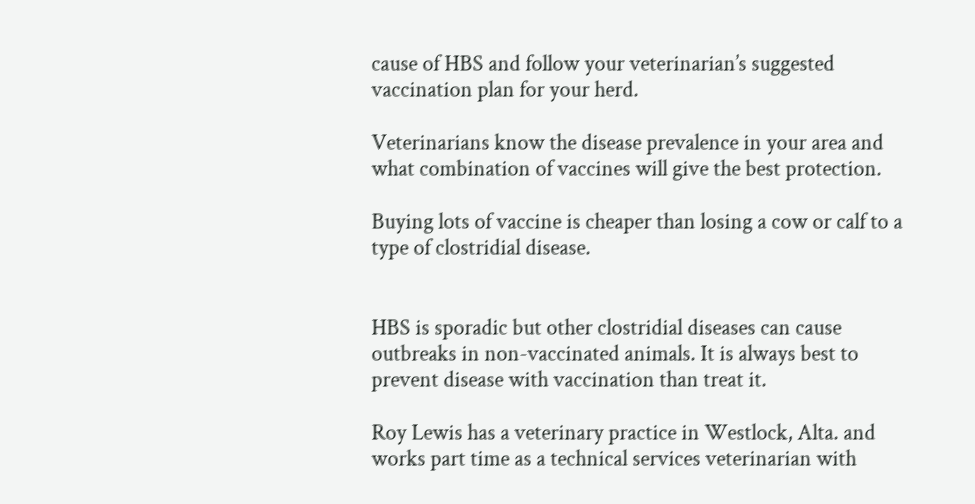cause of HBS and follow your veterinarian’s suggested vaccination plan for your herd.

Veterinarians know the disease prevalence in your area and what combination of vaccines will give the best protection.

Buying lots of vaccine is cheaper than losing a cow or calf to a type of clostridial disease.


HBS is sporadic but other clostridial diseases can cause outbreaks in non-vaccinated animals. It is always best to prevent disease with vaccination than treat it.

Roy Lewis has a veterinary practice in Westlock, Alta. and works part time as a technical services veterinarian with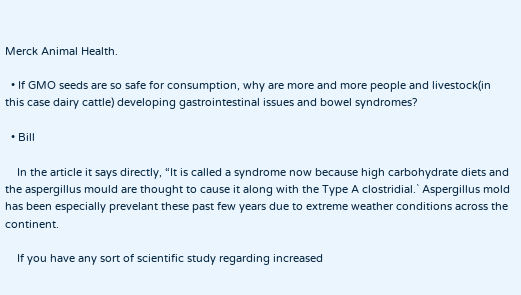Merck Animal Health.

  • If GMO seeds are so safe for consumption, why are more and more people and livestock(in this case dairy cattle) developing gastrointestinal issues and bowel syndromes?

  • Bill

    In the article it says directly, “It is called a syndrome now because high carbohydrate diets and the aspergillus mould are thought to cause it along with the Type A clostridial.` Aspergillus mold has been especially prevelant these past few years due to extreme weather conditions across the continent.

    If you have any sort of scientific study regarding increased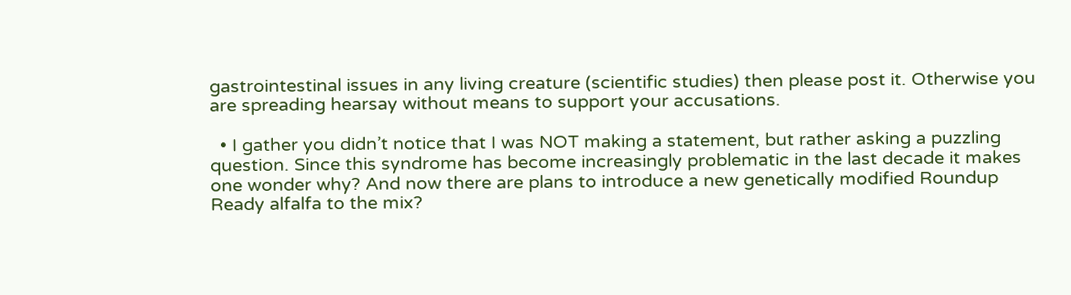gastrointestinal issues in any living creature (scientific studies) then please post it. Otherwise you are spreading hearsay without means to support your accusations.

  • I gather you didn’t notice that I was NOT making a statement, but rather asking a puzzling question. Since this syndrome has become increasingly problematic in the last decade it makes one wonder why? And now there are plans to introduce a new genetically modified Roundup Ready alfalfa to the mix?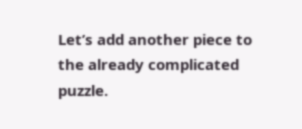Let’s add another piece to the already complicated puzzle.